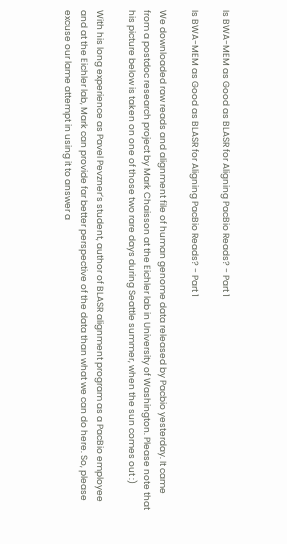Is BWA-MEM as Good as BLASR for Aligning PacBio Reads? - Part 1

Is BWA-MEM as Good as BLASR for Aligning PacBio Reads? - Part 1

We downloaded raw reads and alignment file of human genome data released by Pacbio yesterday. It came from a postdoc research project by Mark Chaisson at the Eichler lab in University of Washington. Please note that his picture below is taken on one of those two rare days during Seattle summer, when the sun comes out :)

With his long experience as Pavel Pevzner’s student, author of BLASR alignment program as a PacBio employee and at the Eichler lab, Mark can provide far better perspective of the data than what we can do here. So, please excuse our lame attempt in using it to answer a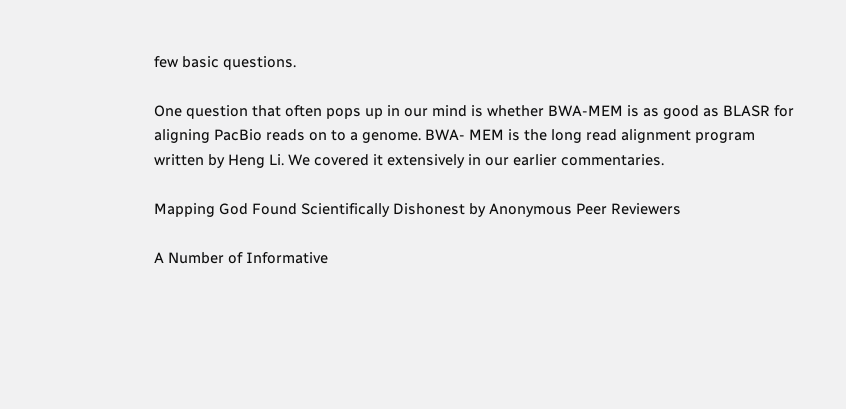few basic questions.

One question that often pops up in our mind is whether BWA-MEM is as good as BLASR for aligning PacBio reads on to a genome. BWA- MEM is the long read alignment program written by Heng Li. We covered it extensively in our earlier commentaries.

Mapping God Found Scientifically Dishonest by Anonymous Peer Reviewers

A Number of Informative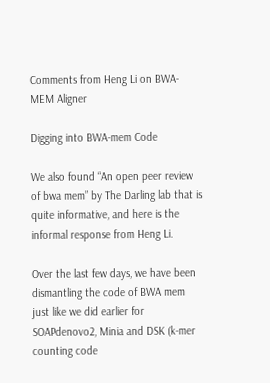Comments from Heng Li on BWA-MEM Aligner

Digging into BWA-mem Code

We also found “An open peer review of bwa mem” by The Darling lab that is quite informative, and here is the informal response from Heng Li.

Over the last few days, we have been dismantling the code of BWA mem just like we did earlier for SOAPdenovo2, Minia and DSK (k-mer counting code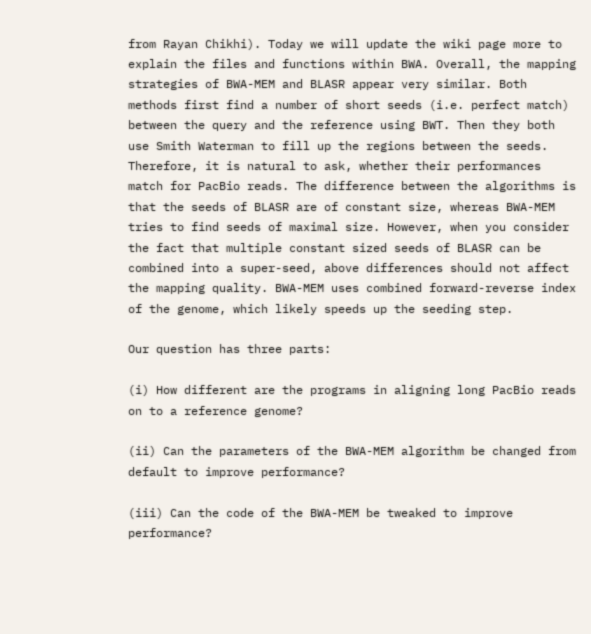from Rayan Chikhi). Today we will update the wiki page more to explain the files and functions within BWA. Overall, the mapping strategies of BWA-MEM and BLASR appear very similar. Both methods first find a number of short seeds (i.e. perfect match) between the query and the reference using BWT. Then they both use Smith Waterman to fill up the regions between the seeds. Therefore, it is natural to ask, whether their performances match for PacBio reads. The difference between the algorithms is that the seeds of BLASR are of constant size, whereas BWA-MEM tries to find seeds of maximal size. However, when you consider the fact that multiple constant sized seeds of BLASR can be combined into a super-seed, above differences should not affect the mapping quality. BWA-MEM uses combined forward-reverse index of the genome, which likely speeds up the seeding step.

Our question has three parts:

(i) How different are the programs in aligning long PacBio reads on to a reference genome?

(ii) Can the parameters of the BWA-MEM algorithm be changed from default to improve performance?

(iii) Can the code of the BWA-MEM be tweaked to improve performance?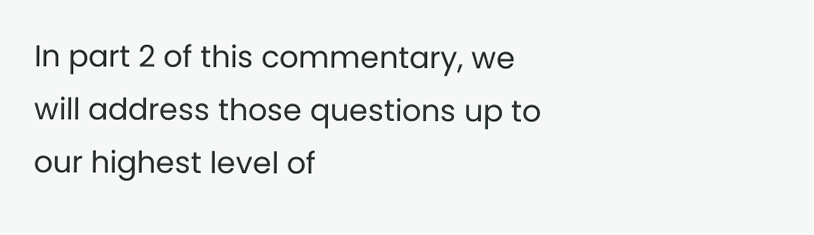In part 2 of this commentary, we will address those questions up to our highest level of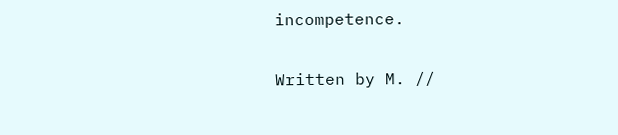incompetence.

Written by M. //